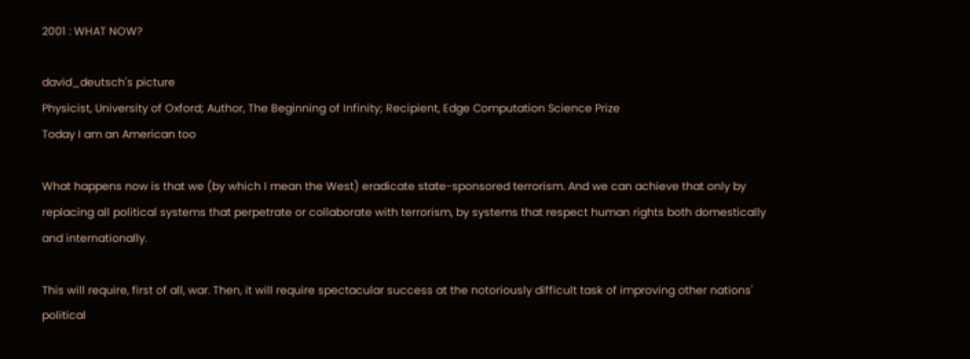2001 : WHAT NOW?

david_deutsch's picture
Physicist, University of Oxford; Author, The Beginning of Infinity; Recipient, Edge Computation Science Prize
Today I am an American too

What happens now is that we (by which I mean the West) eradicate state-sponsored terrorism. And we can achieve that only by replacing all political systems that perpetrate or collaborate with terrorism, by systems that respect human rights both domestically and internationally.

This will require, first of all, war. Then, it will require spectacular success at the notoriously difficult task of improving other nations' political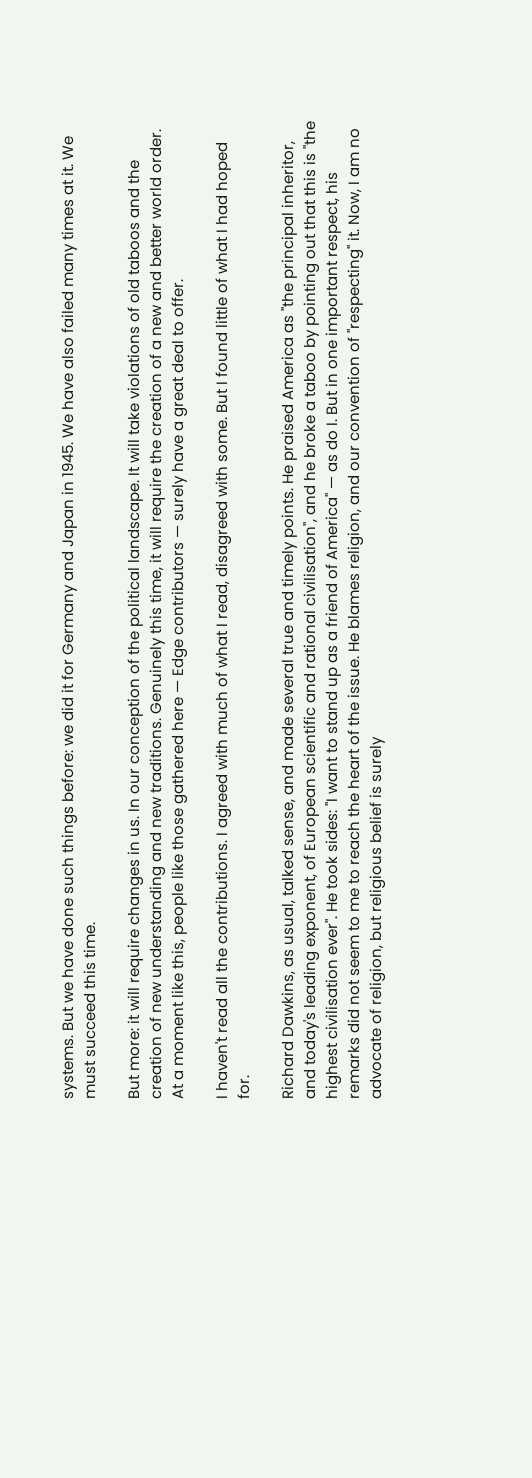systems. But we have done such things before: we did it for Germany and Japan in 1945. We have also failed many times at it. We must succeed this time.

But more: it will require changes in us. In our conception of the political landscape. It will take violations of old taboos and the creation of new understanding and new traditions. Genuinely this time, it will require the creation of a new and better world order. At a moment like this, people like those gathered here — Edge contributors — surely have a great deal to offer.

I haven't read all the contributions. I agreed with much of what I read, disagreed with some. But I found little of what I had hoped for.

Richard Dawkins, as usual, talked sense, and made several true and timely points. He praised America as "the principal inheritor, and today's leading exponent, of European scientific and rational civilisation", and he broke a taboo by pointing out that this is "the highest civilisation ever". He took sides: "I want to stand up as a friend of America" — as do I. But in one important respect, his remarks did not seem to me to reach the heart of the issue. He blames religion, and our convention of "respecting" it. Now, I am no advocate of religion, but religious belief is surely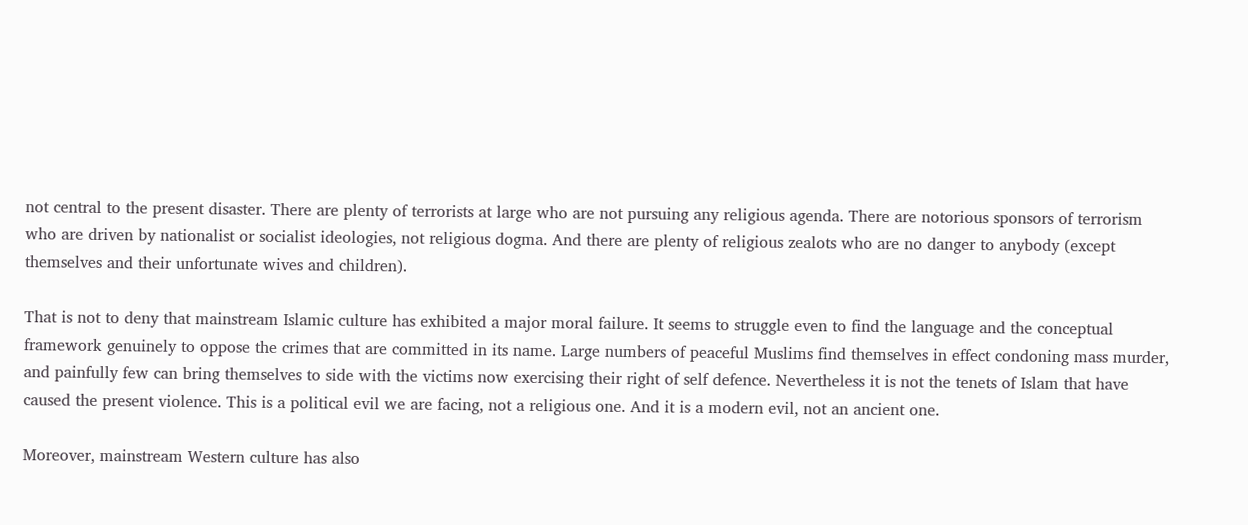not central to the present disaster. There are plenty of terrorists at large who are not pursuing any religious agenda. There are notorious sponsors of terrorism who are driven by nationalist or socialist ideologies, not religious dogma. And there are plenty of religious zealots who are no danger to anybody (except themselves and their unfortunate wives and children).

That is not to deny that mainstream Islamic culture has exhibited a major moral failure. It seems to struggle even to find the language and the conceptual framework genuinely to oppose the crimes that are committed in its name. Large numbers of peaceful Muslims find themselves in effect condoning mass murder, and painfully few can bring themselves to side with the victims now exercising their right of self defence. Nevertheless it is not the tenets of Islam that have caused the present violence. This is a political evil we are facing, not a religious one. And it is a modern evil, not an ancient one.

Moreover, mainstream Western culture has also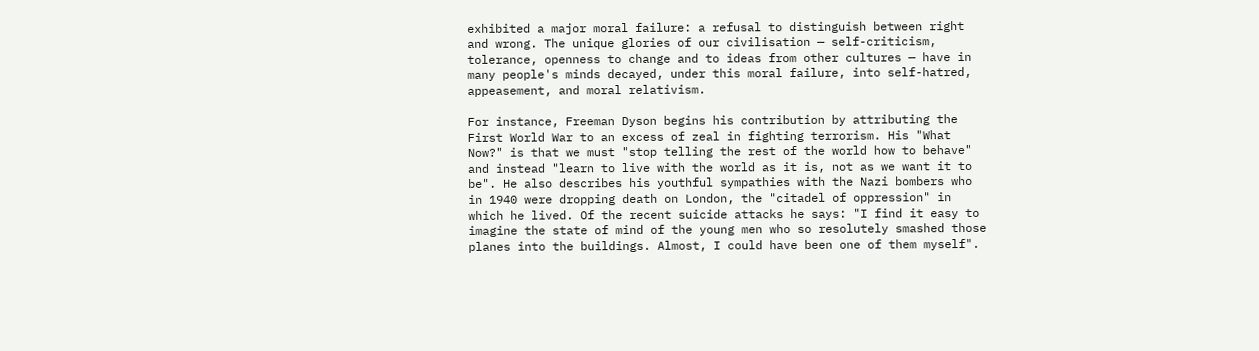exhibited a major moral failure: a refusal to distinguish between right and wrong. The unique glories of our civilisation — self-criticism, tolerance, openness to change and to ideas from other cultures — have in many people's minds decayed, under this moral failure, into self-hatred, appeasement, and moral relativism.

For instance, Freeman Dyson begins his contribution by attributing the First World War to an excess of zeal in fighting terrorism. His "What Now?" is that we must "stop telling the rest of the world how to behave" and instead "learn to live with the world as it is, not as we want it to be". He also describes his youthful sympathies with the Nazi bombers who in 1940 were dropping death on London, the "citadel of oppression" in which he lived. Of the recent suicide attacks he says: "I find it easy to imagine the state of mind of the young men who so resolutely smashed those planes into the buildings. Almost, I could have been one of them myself".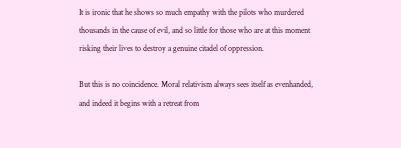It is ironic that he shows so much empathy with the pilots who murdered thousands in the cause of evil, and so little for those who are at this moment risking their lives to destroy a genuine citadel of oppression.

But this is no coincidence. Moral relativism always sees itself as evenhanded, and indeed it begins with a retreat from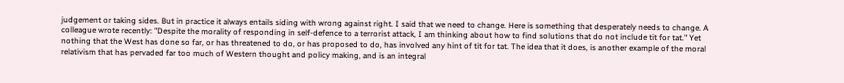judgement or taking sides. But in practice it always entails siding with wrong against right. I said that we need to change. Here is something that desperately needs to change. A colleague wrote recently: "Despite the morality of responding in self-defence to a terrorist attack, I am thinking about how to find solutions that do not include tit for tat." Yet nothing that the West has done so far, or has threatened to do, or has proposed to do, has involved any hint of tit for tat. The idea that it does, is another example of the moral relativism that has pervaded far too much of Western thought and policy making, and is an integral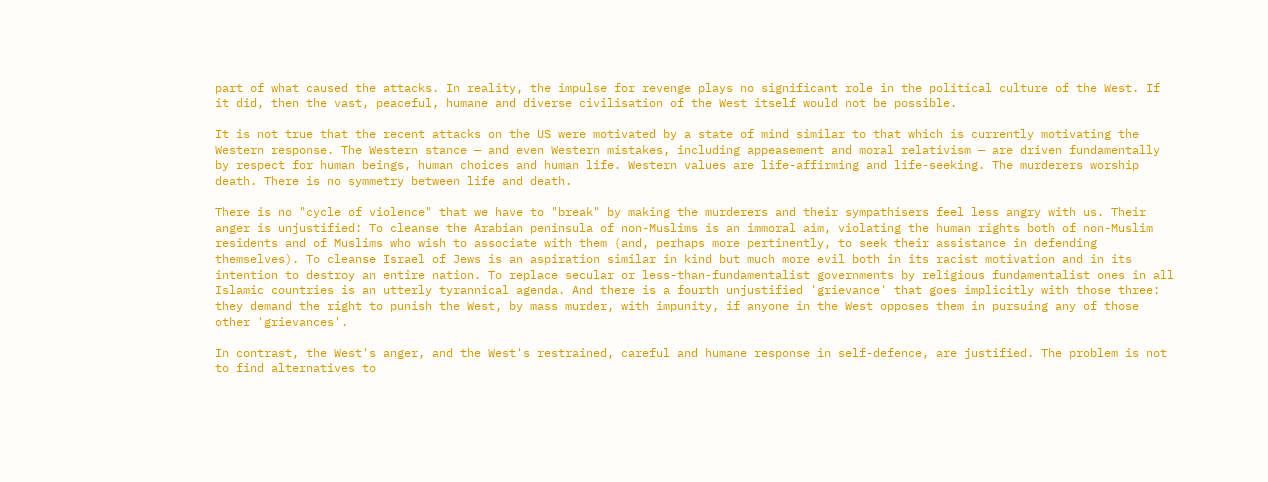part of what caused the attacks. In reality, the impulse for revenge plays no significant role in the political culture of the West. If it did, then the vast, peaceful, humane and diverse civilisation of the West itself would not be possible.

It is not true that the recent attacks on the US were motivated by a state of mind similar to that which is currently motivating the Western response. The Western stance — and even Western mistakes, including appeasement and moral relativism — are driven fundamentally by respect for human beings, human choices and human life. Western values are life-affirming and life-seeking. The murderers worship death. There is no symmetry between life and death.

There is no "cycle of violence" that we have to "break" by making the murderers and their sympathisers feel less angry with us. Their anger is unjustified: To cleanse the Arabian peninsula of non-Muslims is an immoral aim, violating the human rights both of non-Muslim residents and of Muslims who wish to associate with them (and, perhaps more pertinently, to seek their assistance in defending themselves). To cleanse Israel of Jews is an aspiration similar in kind but much more evil both in its racist motivation and in its intention to destroy an entire nation. To replace secular or less-than-fundamentalist governments by religious fundamentalist ones in all Islamic countries is an utterly tyrannical agenda. And there is a fourth unjustified 'grievance' that goes implicitly with those three: they demand the right to punish the West, by mass murder, with impunity, if anyone in the West opposes them in pursuing any of those other 'grievances'.

In contrast, the West's anger, and the West's restrained, careful and humane response in self-defence, are justified. The problem is not to find alternatives to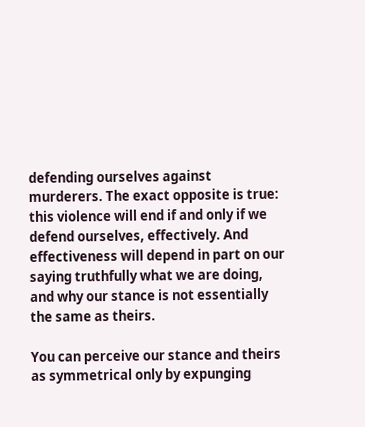defending ourselves against murderers. The exact opposite is true: this violence will end if and only if we defend ourselves, effectively. And effectiveness will depend in part on our saying truthfully what we are doing, and why our stance is not essentially the same as theirs.

You can perceive our stance and theirs as symmetrical only by expunging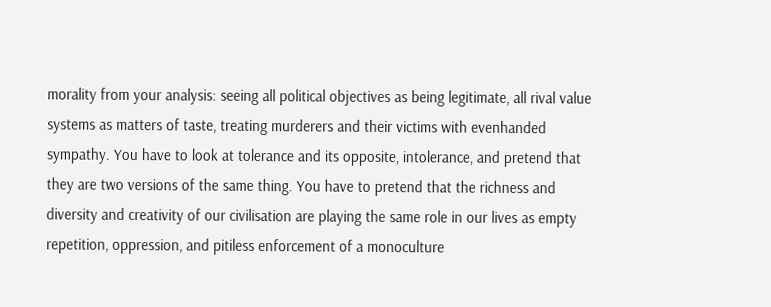morality from your analysis: seeing all political objectives as being legitimate, all rival value systems as matters of taste, treating murderers and their victims with evenhanded sympathy. You have to look at tolerance and its opposite, intolerance, and pretend that they are two versions of the same thing. You have to pretend that the richness and diversity and creativity of our civilisation are playing the same role in our lives as empty repetition, oppression, and pitiless enforcement of a monoculture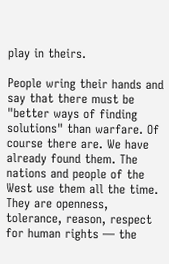play in theirs.

People wring their hands and say that there must be "better ways of finding solutions" than warfare. Of course there are. We have already found them. The nations and people of the West use them all the time. They are openness, tolerance, reason, respect for human rights — the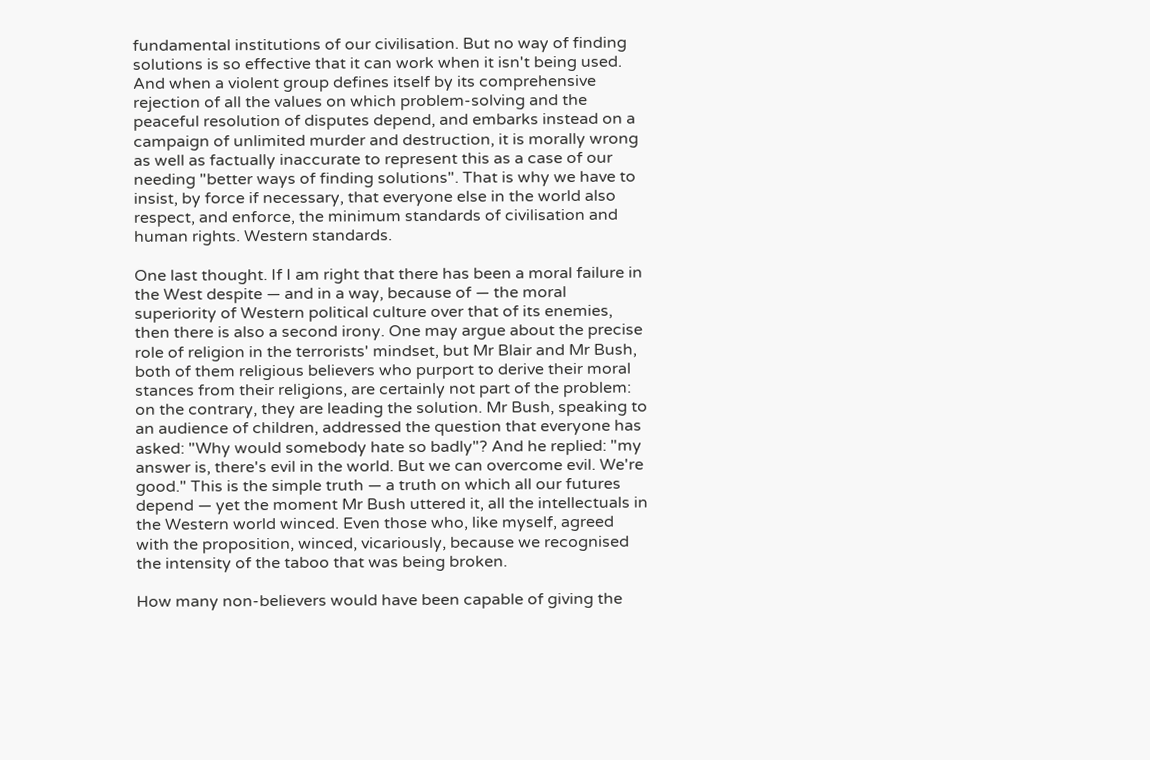fundamental institutions of our civilisation. But no way of finding solutions is so effective that it can work when it isn't being used. And when a violent group defines itself by its comprehensive rejection of all the values on which problem-solving and the peaceful resolution of disputes depend, and embarks instead on a campaign of unlimited murder and destruction, it is morally wrong as well as factually inaccurate to represent this as a case of our needing "better ways of finding solutions". That is why we have to insist, by force if necessary, that everyone else in the world also respect, and enforce, the minimum standards of civilisation and human rights. Western standards.

One last thought. If I am right that there has been a moral failure in the West despite — and in a way, because of — the moral superiority of Western political culture over that of its enemies, then there is also a second irony. One may argue about the precise role of religion in the terrorists' mindset, but Mr Blair and Mr Bush, both of them religious believers who purport to derive their moral stances from their religions, are certainly not part of the problem: on the contrary, they are leading the solution. Mr Bush, speaking to an audience of children, addressed the question that everyone has asked: "Why would somebody hate so badly"? And he replied: "my answer is, there's evil in the world. But we can overcome evil. We're good." This is the simple truth — a truth on which all our futures depend — yet the moment Mr Bush uttered it, all the intellectuals in the Western world winced. Even those who, like myself, agreed with the proposition, winced, vicariously, because we recognised the intensity of the taboo that was being broken.

How many non-believers would have been capable of giving the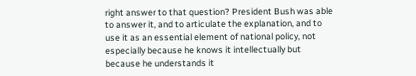right answer to that question? President Bush was able to answer it, and to articulate the explanation, and to use it as an essential element of national policy, not especially because he knows it intellectually but because he understands it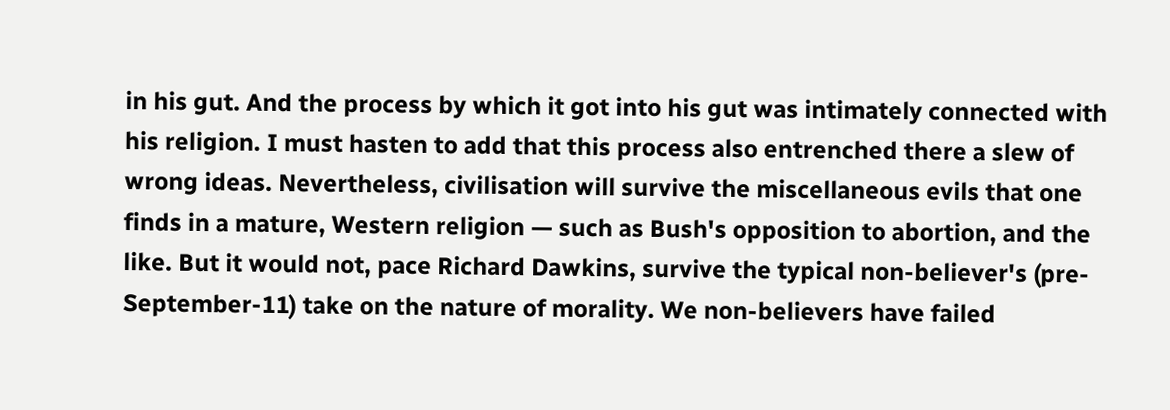in his gut. And the process by which it got into his gut was intimately connected with his religion. I must hasten to add that this process also entrenched there a slew of wrong ideas. Nevertheless, civilisation will survive the miscellaneous evils that one finds in a mature, Western religion — such as Bush's opposition to abortion, and the like. But it would not, pace Richard Dawkins, survive the typical non-believer's (pre-September-11) take on the nature of morality. We non-believers have failed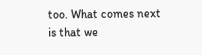too. What comes next is that we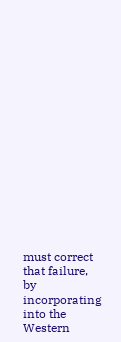must correct that failure, by incorporating into the Western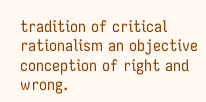tradition of critical rationalism an objective conception of right and wrong.